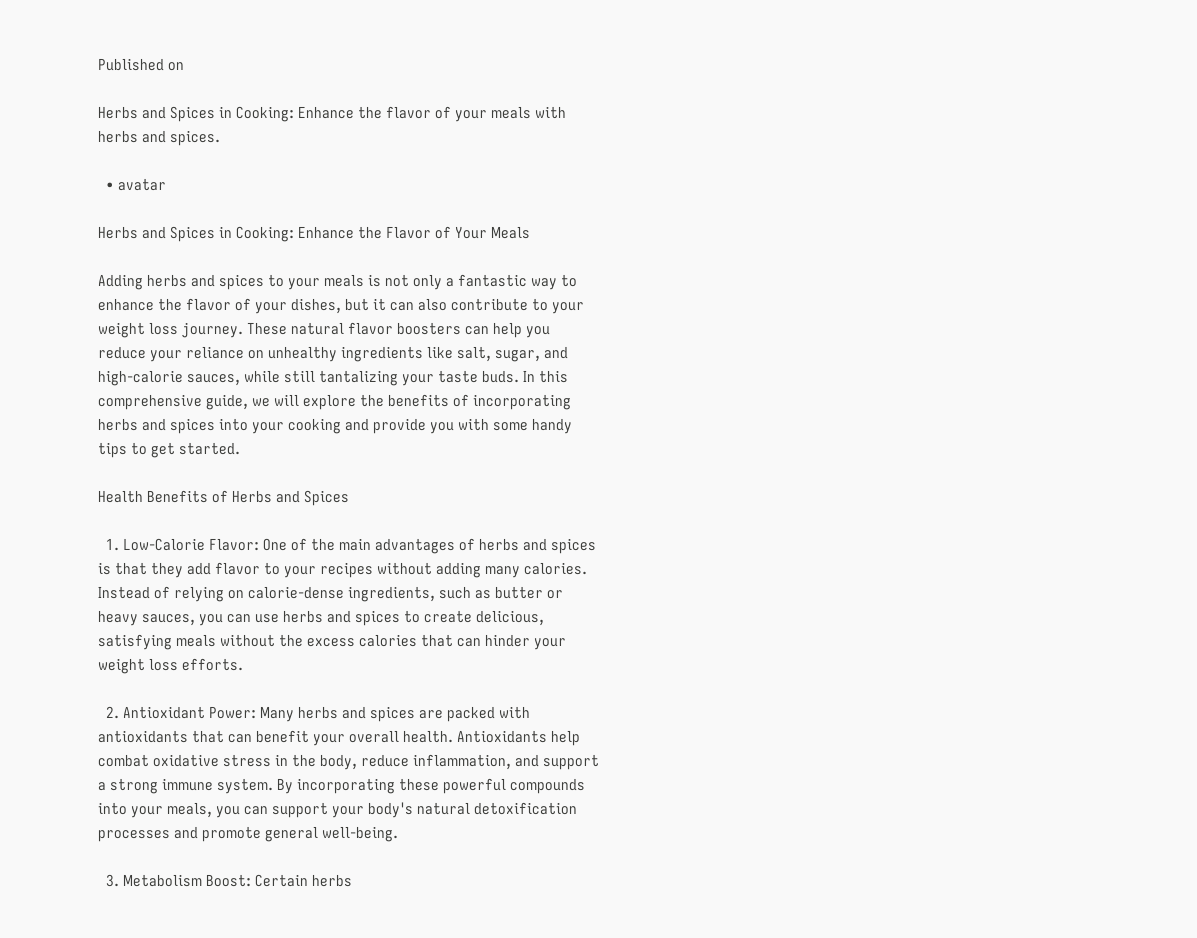Published on

Herbs and Spices in Cooking: Enhance the flavor of your meals with herbs and spices.

  • avatar

Herbs and Spices in Cooking: Enhance the Flavor of Your Meals

Adding herbs and spices to your meals is not only a fantastic way to enhance the flavor of your dishes, but it can also contribute to your weight loss journey. These natural flavor boosters can help you reduce your reliance on unhealthy ingredients like salt, sugar, and high-calorie sauces, while still tantalizing your taste buds. In this comprehensive guide, we will explore the benefits of incorporating herbs and spices into your cooking and provide you with some handy tips to get started.

Health Benefits of Herbs and Spices

  1. Low-Calorie Flavor: One of the main advantages of herbs and spices is that they add flavor to your recipes without adding many calories. Instead of relying on calorie-dense ingredients, such as butter or heavy sauces, you can use herbs and spices to create delicious, satisfying meals without the excess calories that can hinder your weight loss efforts.

  2. Antioxidant Power: Many herbs and spices are packed with antioxidants that can benefit your overall health. Antioxidants help combat oxidative stress in the body, reduce inflammation, and support a strong immune system. By incorporating these powerful compounds into your meals, you can support your body's natural detoxification processes and promote general well-being.

  3. Metabolism Boost: Certain herbs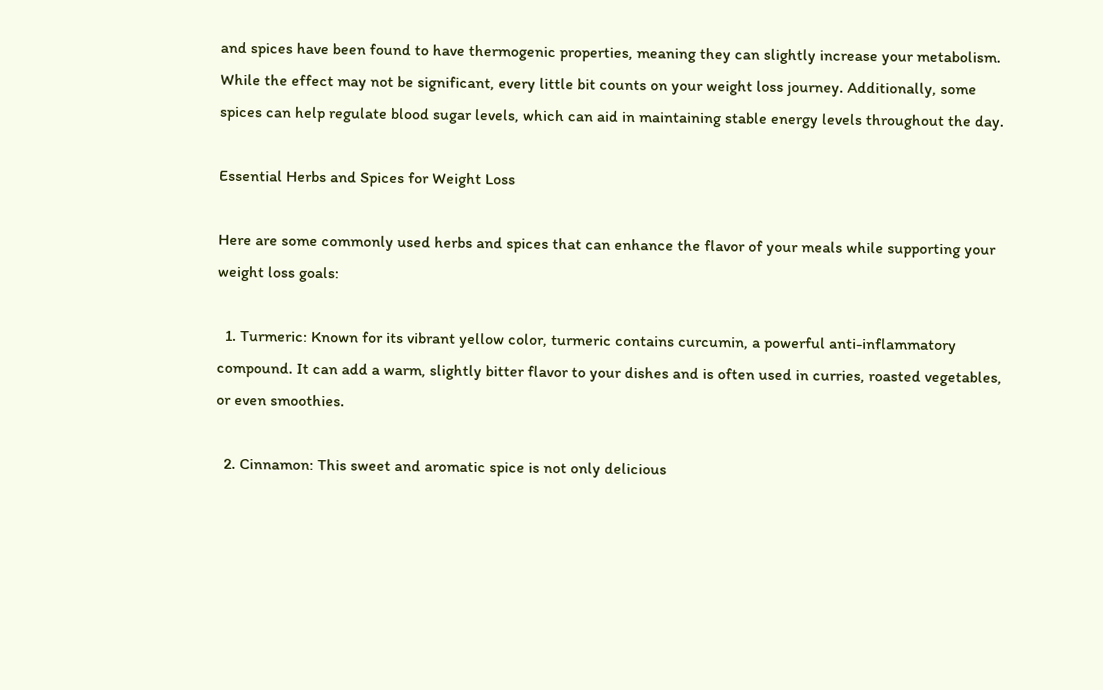and spices have been found to have thermogenic properties, meaning they can slightly increase your metabolism. While the effect may not be significant, every little bit counts on your weight loss journey. Additionally, some spices can help regulate blood sugar levels, which can aid in maintaining stable energy levels throughout the day.

Essential Herbs and Spices for Weight Loss

Here are some commonly used herbs and spices that can enhance the flavor of your meals while supporting your weight loss goals:

  1. Turmeric: Known for its vibrant yellow color, turmeric contains curcumin, a powerful anti-inflammatory compound. It can add a warm, slightly bitter flavor to your dishes and is often used in curries, roasted vegetables, or even smoothies.

  2. Cinnamon: This sweet and aromatic spice is not only delicious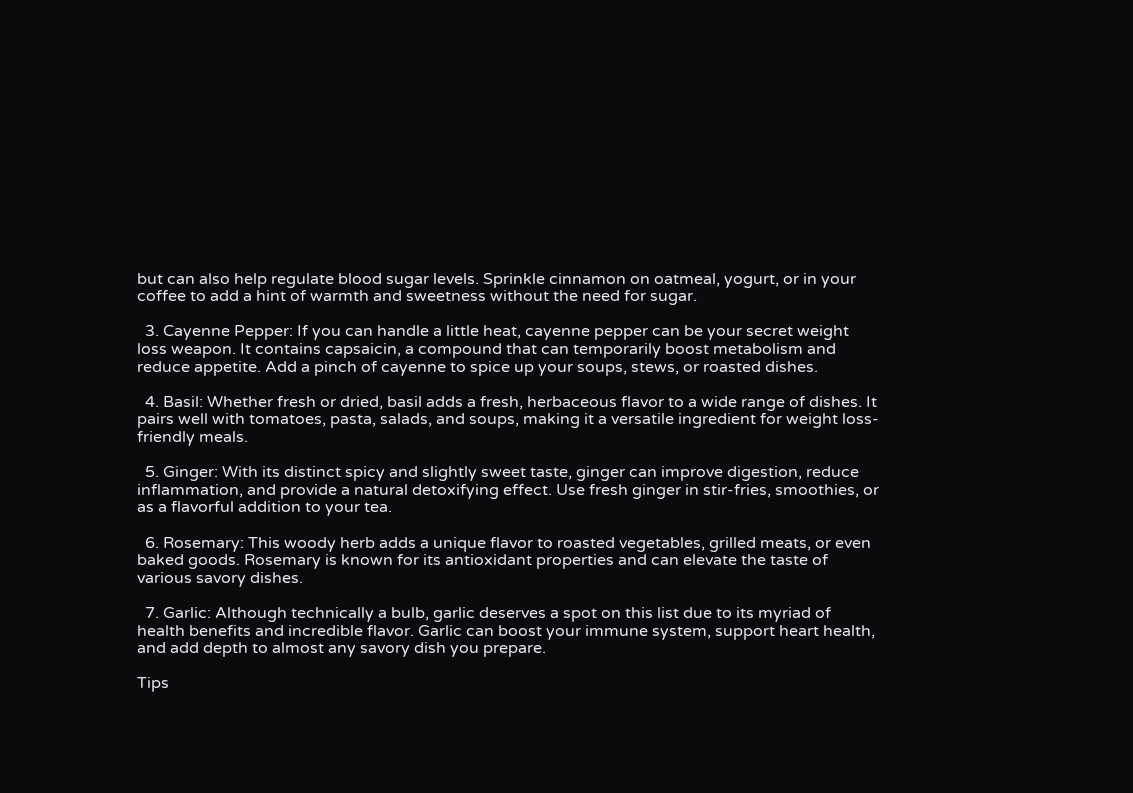but can also help regulate blood sugar levels. Sprinkle cinnamon on oatmeal, yogurt, or in your coffee to add a hint of warmth and sweetness without the need for sugar.

  3. Cayenne Pepper: If you can handle a little heat, cayenne pepper can be your secret weight loss weapon. It contains capsaicin, a compound that can temporarily boost metabolism and reduce appetite. Add a pinch of cayenne to spice up your soups, stews, or roasted dishes.

  4. Basil: Whether fresh or dried, basil adds a fresh, herbaceous flavor to a wide range of dishes. It pairs well with tomatoes, pasta, salads, and soups, making it a versatile ingredient for weight loss-friendly meals.

  5. Ginger: With its distinct spicy and slightly sweet taste, ginger can improve digestion, reduce inflammation, and provide a natural detoxifying effect. Use fresh ginger in stir-fries, smoothies, or as a flavorful addition to your tea.

  6. Rosemary: This woody herb adds a unique flavor to roasted vegetables, grilled meats, or even baked goods. Rosemary is known for its antioxidant properties and can elevate the taste of various savory dishes.

  7. Garlic: Although technically a bulb, garlic deserves a spot on this list due to its myriad of health benefits and incredible flavor. Garlic can boost your immune system, support heart health, and add depth to almost any savory dish you prepare.

Tips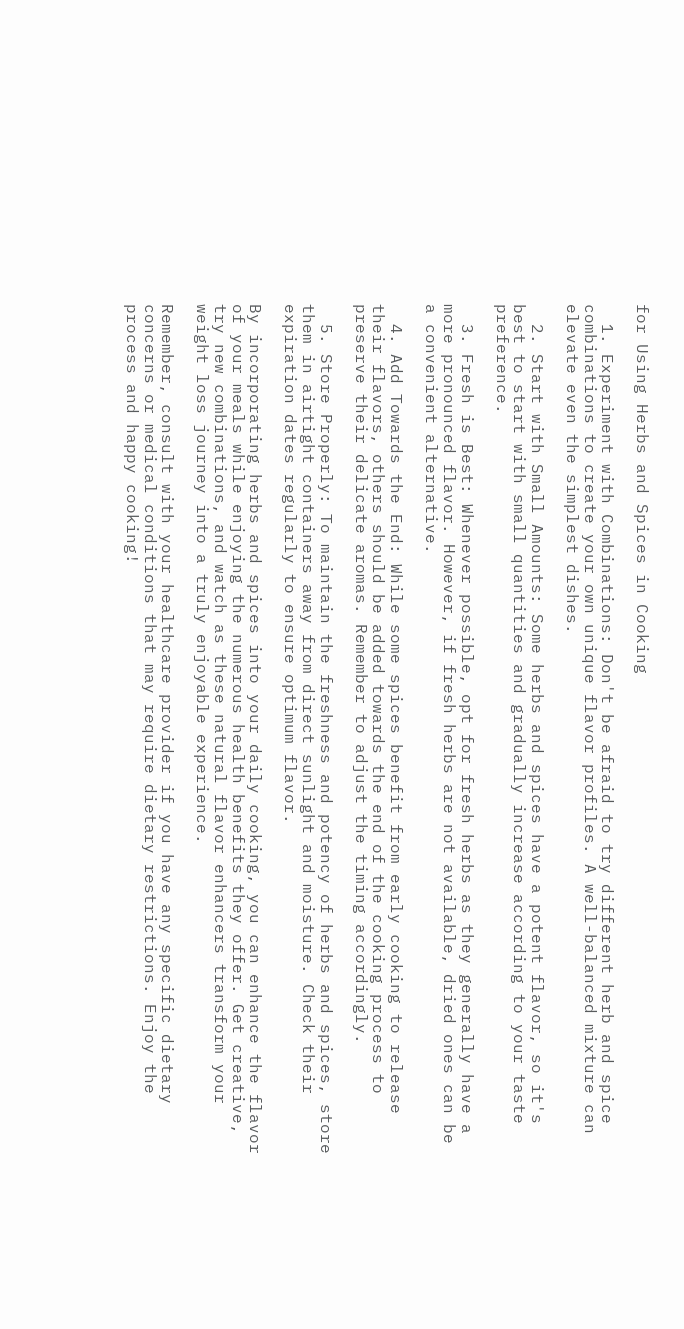for Using Herbs and Spices in Cooking

  1. Experiment with Combinations: Don't be afraid to try different herb and spice combinations to create your own unique flavor profiles. A well-balanced mixture can elevate even the simplest dishes.

  2. Start with Small Amounts: Some herbs and spices have a potent flavor, so it's best to start with small quantities and gradually increase according to your taste preference.

  3. Fresh is Best: Whenever possible, opt for fresh herbs as they generally have a more pronounced flavor. However, if fresh herbs are not available, dried ones can be a convenient alternative.

  4. Add Towards the End: While some spices benefit from early cooking to release their flavors, others should be added towards the end of the cooking process to preserve their delicate aromas. Remember to adjust the timing accordingly.

  5. Store Properly: To maintain the freshness and potency of herbs and spices, store them in airtight containers away from direct sunlight and moisture. Check their expiration dates regularly to ensure optimum flavor.

By incorporating herbs and spices into your daily cooking, you can enhance the flavor of your meals while enjoying the numerous health benefits they offer. Get creative, try new combinations, and watch as these natural flavor enhancers transform your weight loss journey into a truly enjoyable experience.

Remember, consult with your healthcare provider if you have any specific dietary concerns or medical conditions that may require dietary restrictions. Enjoy the process and happy cooking!